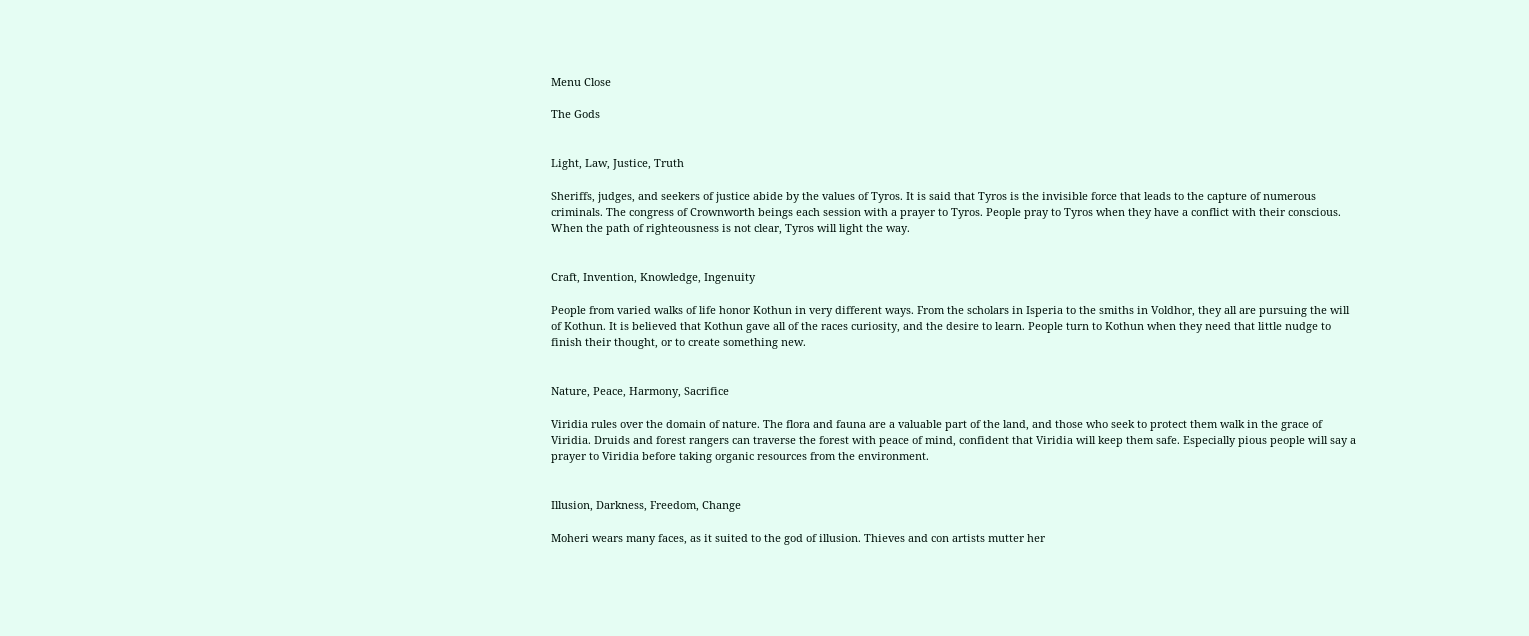Menu Close

The Gods


Light, Law, Justice, Truth

Sheriffs, judges, and seekers of justice abide by the values of Tyros. It is said that Tyros is the invisible force that leads to the capture of numerous criminals. The congress of Crownworth beings each session with a prayer to Tyros. People pray to Tyros when they have a conflict with their conscious. When the path of righteousness is not clear, Tyros will light the way.


Craft, Invention, Knowledge, Ingenuity

People from varied walks of life honor Kothun in very different ways. From the scholars in Isperia to the smiths in Voldhor, they all are pursuing the will of Kothun. It is believed that Kothun gave all of the races curiosity, and the desire to learn. People turn to Kothun when they need that little nudge to finish their thought, or to create something new.


Nature, Peace, Harmony, Sacrifice

Viridia rules over the domain of nature. The flora and fauna are a valuable part of the land, and those who seek to protect them walk in the grace of Viridia. Druids and forest rangers can traverse the forest with peace of mind, confident that Viridia will keep them safe. Especially pious people will say a prayer to Viridia before taking organic resources from the environment.


Illusion, Darkness, Freedom, Change

Moheri wears many faces, as it suited to the god of illusion. Thieves and con artists mutter her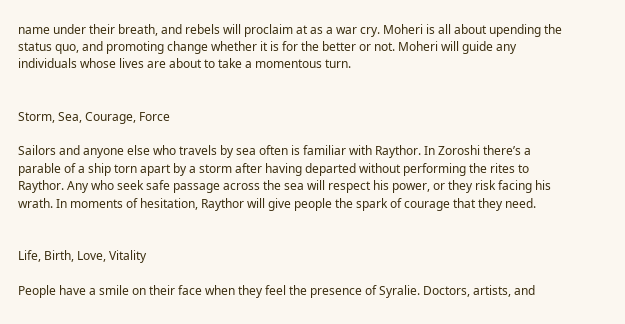name under their breath, and rebels will proclaim at as a war cry. Moheri is all about upending the status quo, and promoting change whether it is for the better or not. Moheri will guide any individuals whose lives are about to take a momentous turn.


Storm, Sea, Courage, Force

Sailors and anyone else who travels by sea often is familiar with Raythor. In Zoroshi there’s a parable of a ship torn apart by a storm after having departed without performing the rites to Raythor. Any who seek safe passage across the sea will respect his power, or they risk facing his wrath. In moments of hesitation, Raythor will give people the spark of courage that they need.


Life, Birth, Love, Vitality

People have a smile on their face when they feel the presence of Syralie. Doctors, artists, and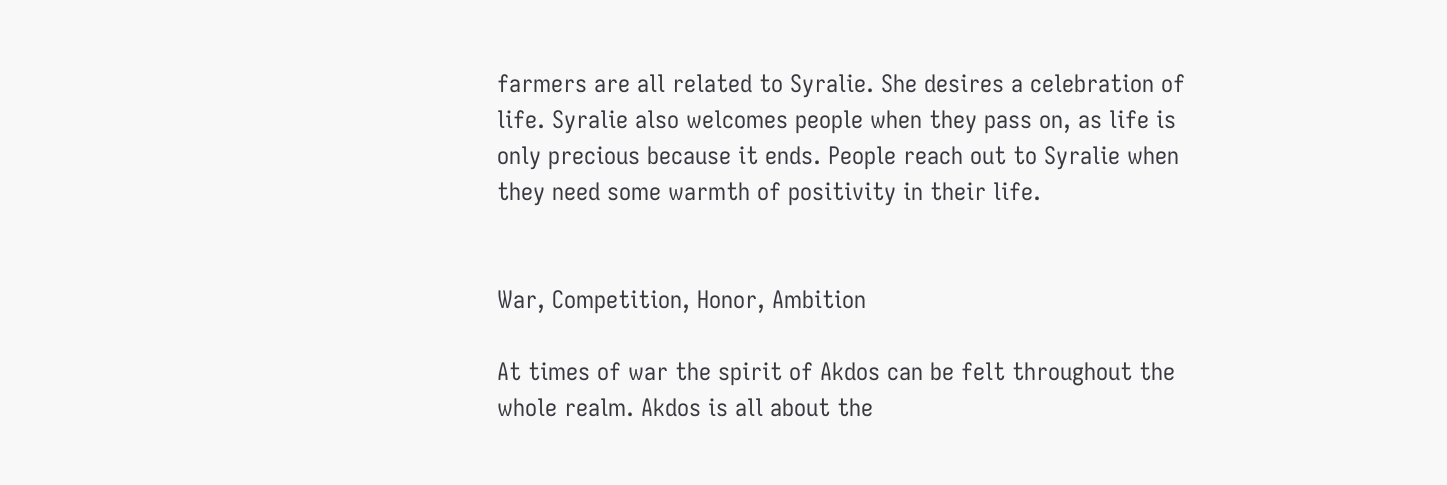farmers are all related to Syralie. She desires a celebration of life. Syralie also welcomes people when they pass on, as life is only precious because it ends. People reach out to Syralie when they need some warmth of positivity in their life.


War, Competition, Honor, Ambition

At times of war the spirit of Akdos can be felt throughout the whole realm. Akdos is all about the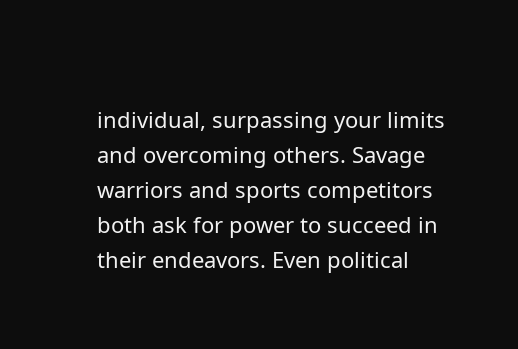individual, surpassing your limits and overcoming others. Savage warriors and sports competitors both ask for power to succeed in their endeavors. Even political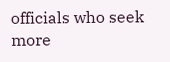officials who seek more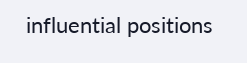influential positions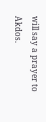will say a prayer to Akdos.